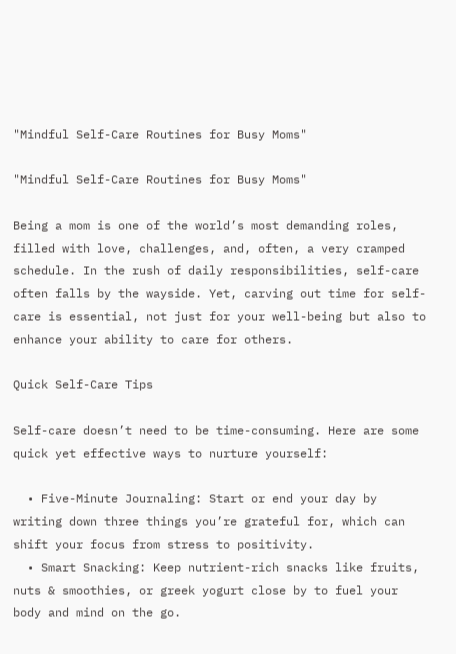"Mindful Self-Care Routines for Busy Moms"

"Mindful Self-Care Routines for Busy Moms"

Being a mom is one of the world’s most demanding roles, filled with love, challenges, and, often, a very cramped schedule. In the rush of daily responsibilities, self-care often falls by the wayside. Yet, carving out time for self-care is essential, not just for your well-being but also to enhance your ability to care for others.

Quick Self-Care Tips

Self-care doesn’t need to be time-consuming. Here are some quick yet effective ways to nurture yourself:

  • Five-Minute Journaling: Start or end your day by writing down three things you’re grateful for, which can shift your focus from stress to positivity.
  • Smart Snacking: Keep nutrient-rich snacks like fruits, nuts & smoothies, or greek yogurt close by to fuel your body and mind on the go.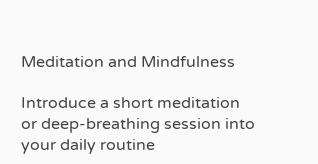Meditation and Mindfulness

Introduce a short meditation or deep-breathing session into your daily routine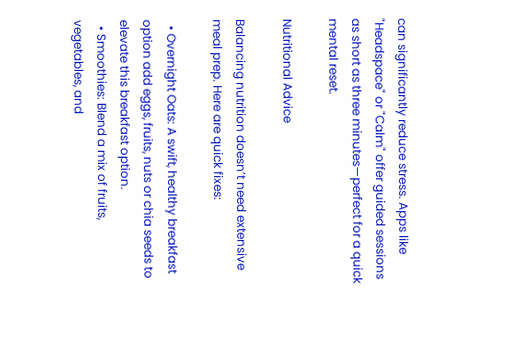can significantly reduce stress. Apps like "Headspace" or "Calm" offer guided sessions as short as three minutes—perfect for a quick mental reset.

Nutritional Advice

Balancing nutrition doesn’t need extensive meal prep. Here are quick fixes:

  • Overnight Oats: A swift, healthy breakfast option add eggs, fruits, nuts or chia seeds to elevate this breakfast option.
  • Smoothies: Blend a mix of fruits, vegetables, and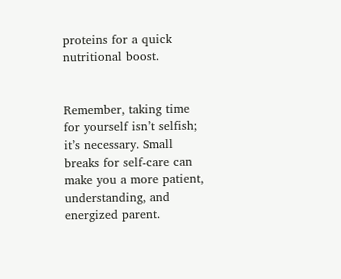proteins for a quick nutritional boost.


Remember, taking time for yourself isn’t selfish; it’s necessary. Small breaks for self-care can make you a more patient, understanding, and energized parent.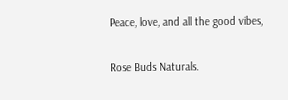Peace, love, and all the good vibes,

Rose Buds Naturals.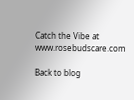Catch the Vibe at www.rosebudscare.com

Back to blog